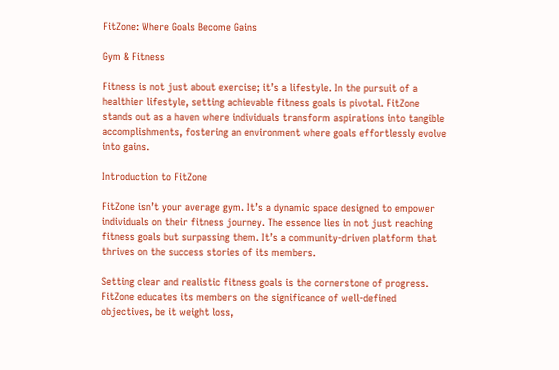FitZone: Where Goals Become Gains

Gym & Fitness

Fitness is not just about exercise; it’s a lifestyle. In the pursuit of a healthier lifestyle, setting achievable fitness goals is pivotal. FitZone stands out as a haven where individuals transform aspirations into tangible accomplishments, fostering an environment where goals effortlessly evolve into gains.

Introduction to FitZone

FitZone isn’t your average gym. It’s a dynamic space designed to empower individuals on their fitness journey. The essence lies in not just reaching fitness goals but surpassing them. It’s a community-driven platform that thrives on the success stories of its members.

Setting clear and realistic fitness goals is the cornerstone of progress. FitZone educates its members on the significance of well-defined objectives, be it weight loss,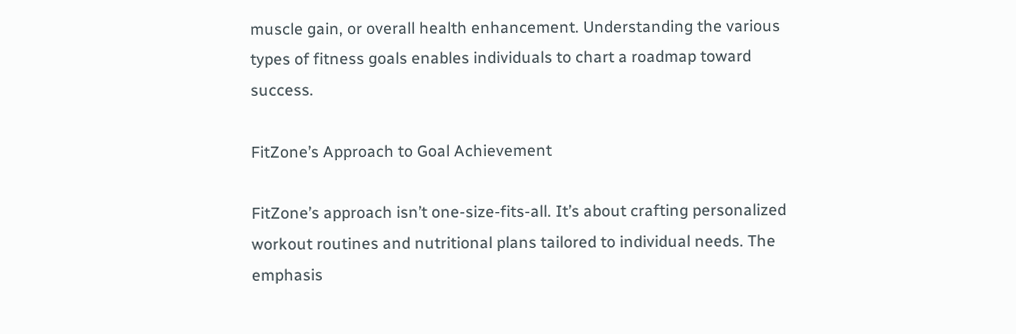muscle gain, or overall health enhancement. Understanding the various types of fitness goals enables individuals to chart a roadmap toward success.

FitZone’s Approach to Goal Achievement

FitZone’s approach isn’t one-size-fits-all. It’s about crafting personalized workout routines and nutritional plans tailored to individual needs. The emphasis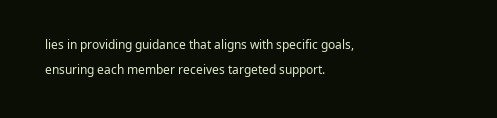lies in providing guidance that aligns with specific goals, ensuring each member receives targeted support.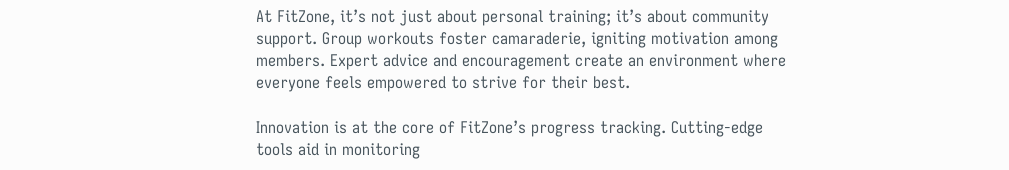At FitZone, it’s not just about personal training; it’s about community support. Group workouts foster camaraderie, igniting motivation among members. Expert advice and encouragement create an environment where everyone feels empowered to strive for their best.

Innovation is at the core of FitZone’s progress tracking. Cutting-edge tools aid in monitoring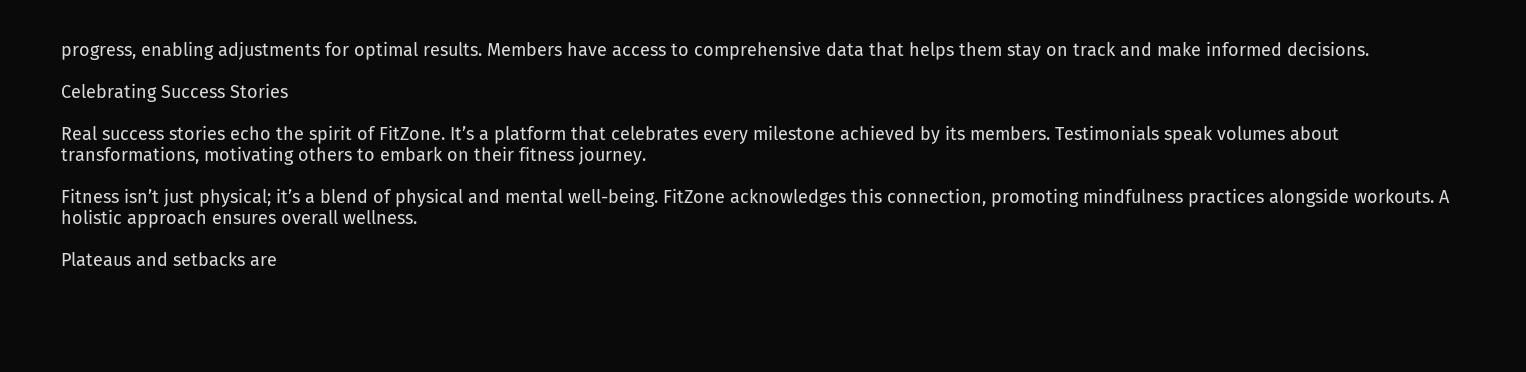progress, enabling adjustments for optimal results. Members have access to comprehensive data that helps them stay on track and make informed decisions.

Celebrating Success Stories

Real success stories echo the spirit of FitZone. It’s a platform that celebrates every milestone achieved by its members. Testimonials speak volumes about transformations, motivating others to embark on their fitness journey.

Fitness isn’t just physical; it’s a blend of physical and mental well-being. FitZone acknowledges this connection, promoting mindfulness practices alongside workouts. A holistic approach ensures overall wellness.

Plateaus and setbacks are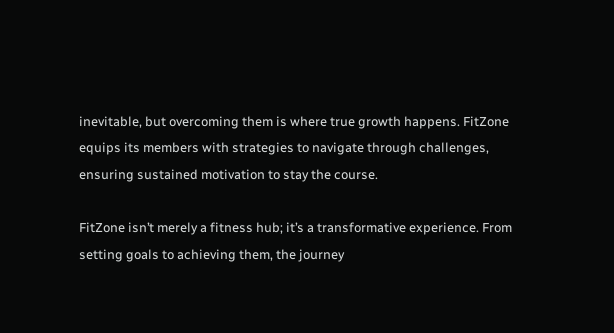inevitable, but overcoming them is where true growth happens. FitZone equips its members with strategies to navigate through challenges, ensuring sustained motivation to stay the course.

FitZone isn’t merely a fitness hub; it’s a transformative experience. From setting goals to achieving them, the journey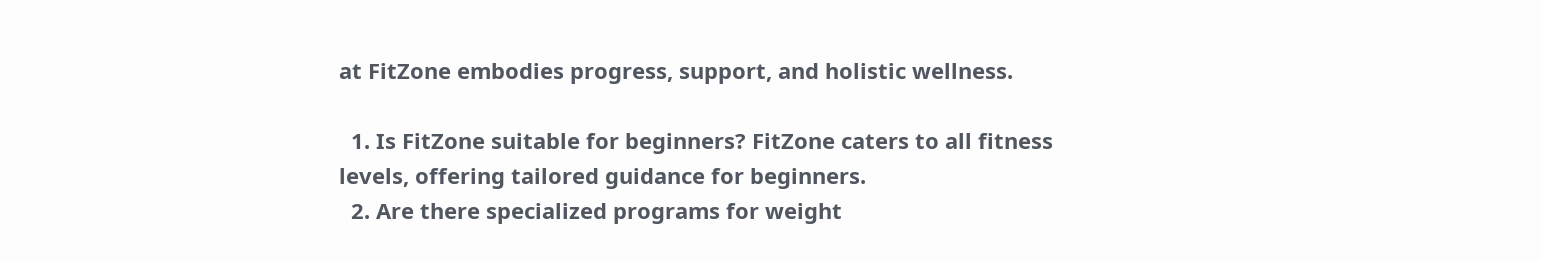at FitZone embodies progress, support, and holistic wellness.

  1. Is FitZone suitable for beginners? FitZone caters to all fitness levels, offering tailored guidance for beginners.
  2. Are there specialized programs for weight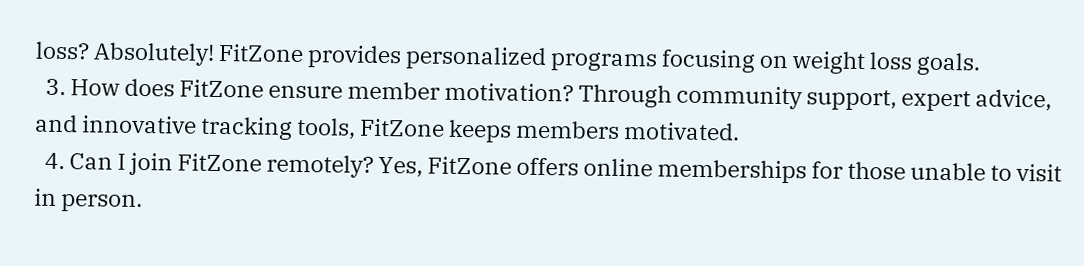loss? Absolutely! FitZone provides personalized programs focusing on weight loss goals.
  3. How does FitZone ensure member motivation? Through community support, expert advice, and innovative tracking tools, FitZone keeps members motivated.
  4. Can I join FitZone remotely? Yes, FitZone offers online memberships for those unable to visit in person.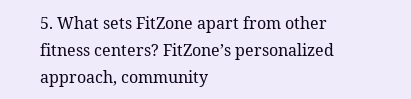5. What sets FitZone apart from other fitness centers? FitZone’s personalized approach, community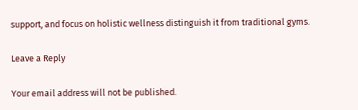support, and focus on holistic wellness distinguish it from traditional gyms.

Leave a Reply

Your email address will not be published.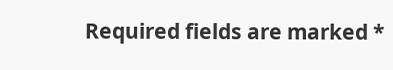Required fields are marked *